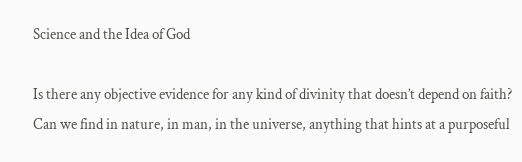Science and the Idea of God

Is there any objective evidence for any kind of divinity that doesn’t depend on faith? Can we find in nature, in man, in the universe, anything that hints at a purposeful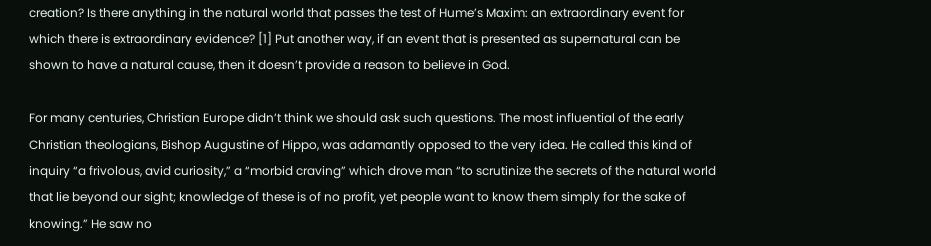creation? Is there anything in the natural world that passes the test of Hume’s Maxim: an extraordinary event for which there is extraordinary evidence? [1] Put another way, if an event that is presented as supernatural can be shown to have a natural cause, then it doesn’t provide a reason to believe in God.

For many centuries, Christian Europe didn’t think we should ask such questions. The most influential of the early Christian theologians, Bishop Augustine of Hippo, was adamantly opposed to the very idea. He called this kind of inquiry “a frivolous, avid curiosity,” a “morbid craving” which drove man “to scrutinize the secrets of the natural world that lie beyond our sight; knowledge of these is of no profit, yet people want to know them simply for the sake of knowing.” He saw no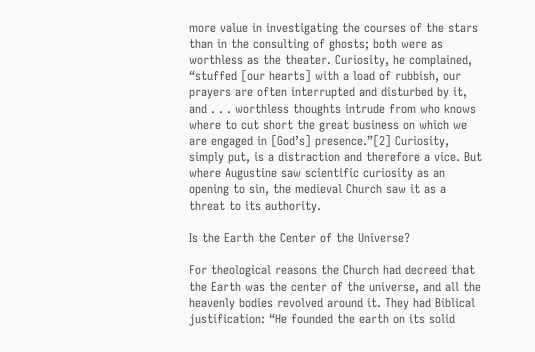more value in investigating the courses of the stars than in the consulting of ghosts; both were as worthless as the theater. Curiosity, he complained, “stuffed [our hearts] with a load of rubbish, our prayers are often interrupted and disturbed by it, and . . . worthless thoughts intrude from who knows where to cut short the great business on which we are engaged in [God’s] presence.”[2] Curiosity, simply put, is a distraction and therefore a vice. But where Augustine saw scientific curiosity as an opening to sin, the medieval Church saw it as a threat to its authority.

Is the Earth the Center of the Universe?

For theological reasons the Church had decreed that the Earth was the center of the universe, and all the heavenly bodies revolved around it. They had Biblical justification: “He founded the earth on its solid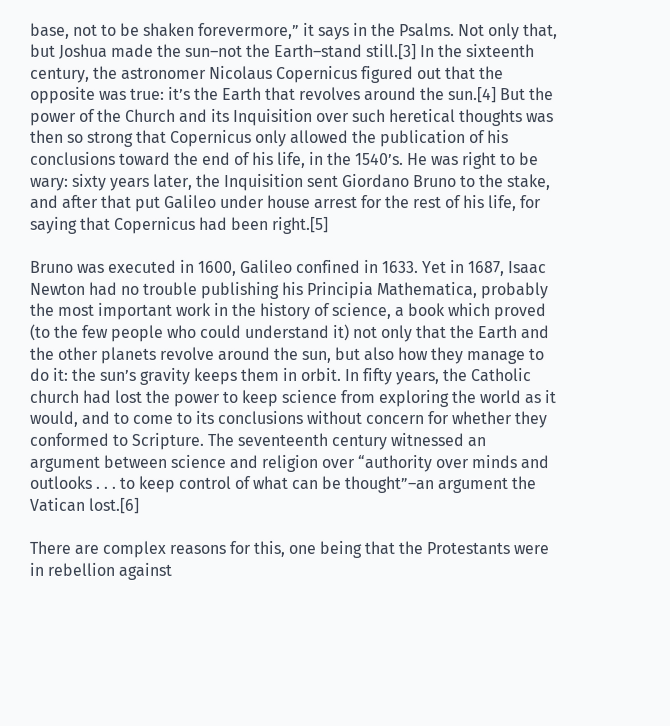base, not to be shaken forevermore,” it says in the Psalms. Not only that, but Joshua made the sun–not the Earth–stand still.[3] In the sixteenth century, the astronomer Nicolaus Copernicus figured out that the opposite was true: it’s the Earth that revolves around the sun.[4] But the power of the Church and its Inquisition over such heretical thoughts was then so strong that Copernicus only allowed the publication of his conclusions toward the end of his life, in the 1540’s. He was right to be wary: sixty years later, the Inquisition sent Giordano Bruno to the stake, and after that put Galileo under house arrest for the rest of his life, for saying that Copernicus had been right.[5]

Bruno was executed in 1600, Galileo confined in 1633. Yet in 1687, Isaac Newton had no trouble publishing his Principia Mathematica, probably the most important work in the history of science, a book which proved (to the few people who could understand it) not only that the Earth and the other planets revolve around the sun, but also how they manage to do it: the sun’s gravity keeps them in orbit. In fifty years, the Catholic church had lost the power to keep science from exploring the world as it would, and to come to its conclusions without concern for whether they conformed to Scripture. The seventeenth century witnessed an argument between science and religion over “authority over minds and outlooks . . . to keep control of what can be thought”–an argument the Vatican lost.[6]

There are complex reasons for this, one being that the Protestants were in rebellion against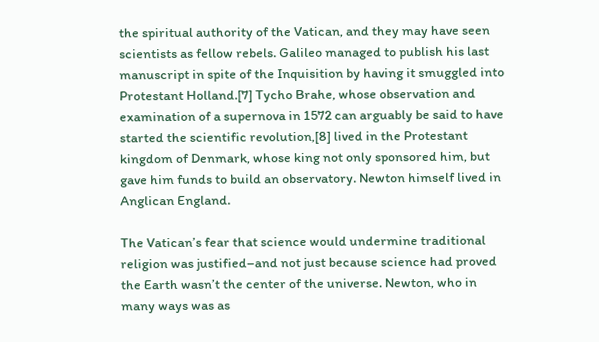the spiritual authority of the Vatican, and they may have seen scientists as fellow rebels. Galileo managed to publish his last manuscript in spite of the Inquisition by having it smuggled into Protestant Holland.[7] Tycho Brahe, whose observation and examination of a supernova in 1572 can arguably be said to have started the scientific revolution,[8] lived in the Protestant kingdom of Denmark, whose king not only sponsored him, but gave him funds to build an observatory. Newton himself lived in Anglican England.

The Vatican’s fear that science would undermine traditional religion was justified–and not just because science had proved the Earth wasn’t the center of the universe. Newton, who in many ways was as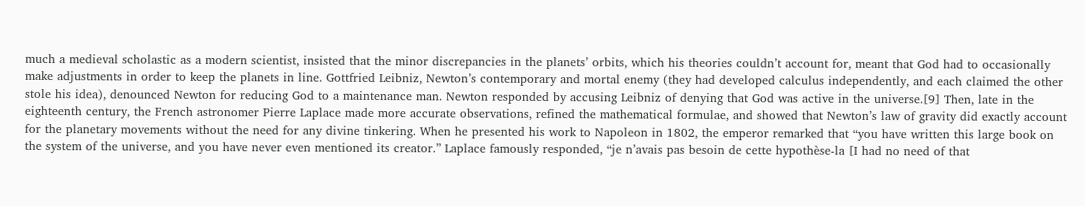much a medieval scholastic as a modern scientist, insisted that the minor discrepancies in the planets’ orbits, which his theories couldn’t account for, meant that God had to occasionally make adjustments in order to keep the planets in line. Gottfried Leibniz, Newton’s contemporary and mortal enemy (they had developed calculus independently, and each claimed the other stole his idea), denounced Newton for reducing God to a maintenance man. Newton responded by accusing Leibniz of denying that God was active in the universe.[9] Then, late in the eighteenth century, the French astronomer Pierre Laplace made more accurate observations, refined the mathematical formulae, and showed that Newton’s law of gravity did exactly account for the planetary movements without the need for any divine tinkering. When he presented his work to Napoleon in 1802, the emperor remarked that “you have written this large book on the system of the universe, and you have never even mentioned its creator.” Laplace famously responded, “je n’avais pas besoin de cette hypothèse-la [I had no need of that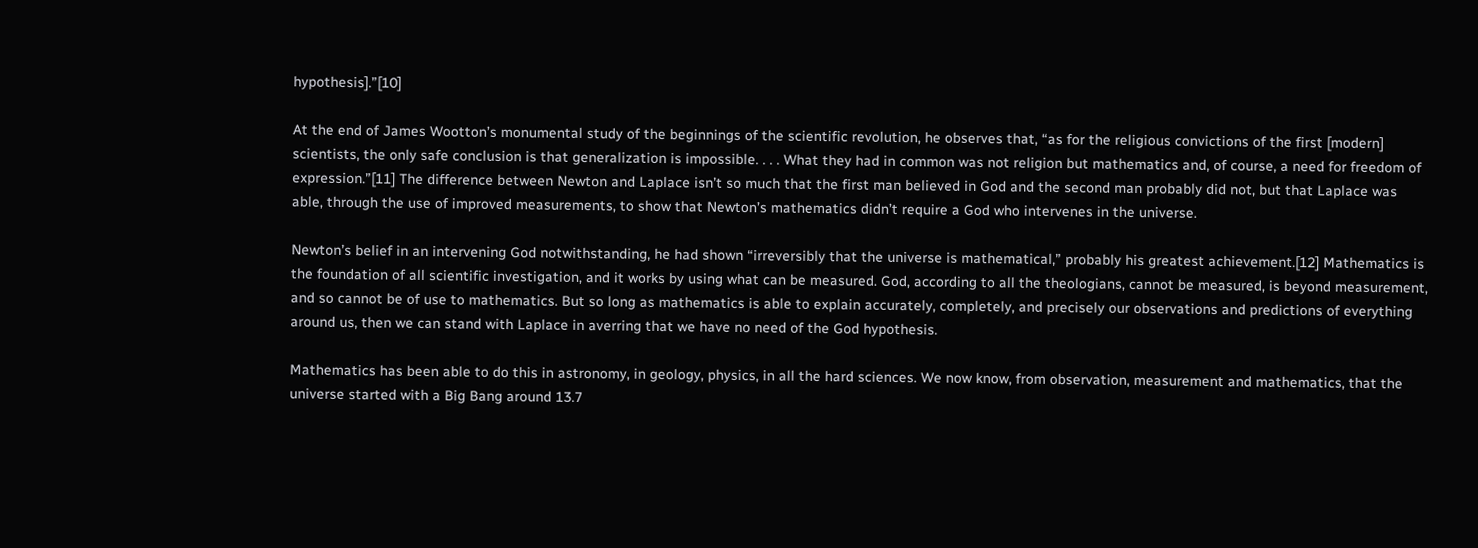hypothesis].”[10]

At the end of James Wootton’s monumental study of the beginnings of the scientific revolution, he observes that, “as for the religious convictions of the first [modern] scientists, the only safe conclusion is that generalization is impossible. . . . What they had in common was not religion but mathematics and, of course, a need for freedom of expression.”[11] The difference between Newton and Laplace isn’t so much that the first man believed in God and the second man probably did not, but that Laplace was able, through the use of improved measurements, to show that Newton’s mathematics didn’t require a God who intervenes in the universe.

Newton’s belief in an intervening God notwithstanding, he had shown “irreversibly that the universe is mathematical,” probably his greatest achievement.[12] Mathematics is the foundation of all scientific investigation, and it works by using what can be measured. God, according to all the theologians, cannot be measured, is beyond measurement, and so cannot be of use to mathematics. But so long as mathematics is able to explain accurately, completely, and precisely our observations and predictions of everything around us, then we can stand with Laplace in averring that we have no need of the God hypothesis.

Mathematics has been able to do this in astronomy, in geology, physics, in all the hard sciences. We now know, from observation, measurement and mathematics, that the universe started with a Big Bang around 13.7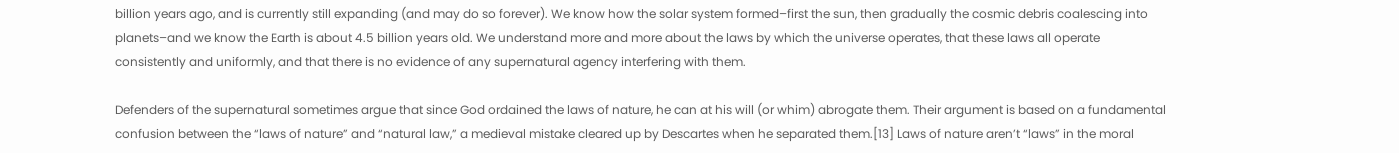billion years ago, and is currently still expanding (and may do so forever). We know how the solar system formed–first the sun, then gradually the cosmic debris coalescing into planets–and we know the Earth is about 4.5 billion years old. We understand more and more about the laws by which the universe operates, that these laws all operate consistently and uniformly, and that there is no evidence of any supernatural agency interfering with them.

Defenders of the supernatural sometimes argue that since God ordained the laws of nature, he can at his will (or whim) abrogate them. Their argument is based on a fundamental confusion between the “laws of nature” and “natural law,” a medieval mistake cleared up by Descartes when he separated them.[13] Laws of nature aren’t “laws” in the moral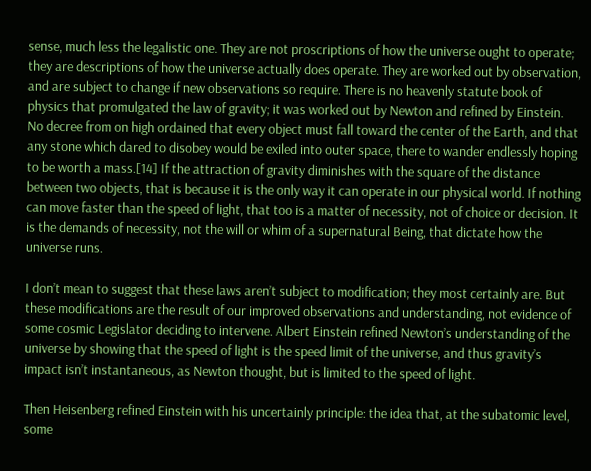sense, much less the legalistic one. They are not proscriptions of how the universe ought to operate; they are descriptions of how the universe actually does operate. They are worked out by observation, and are subject to change if new observations so require. There is no heavenly statute book of physics that promulgated the law of gravity; it was worked out by Newton and refined by Einstein. No decree from on high ordained that every object must fall toward the center of the Earth, and that any stone which dared to disobey would be exiled into outer space, there to wander endlessly hoping to be worth a mass.[14] If the attraction of gravity diminishes with the square of the distance between two objects, that is because it is the only way it can operate in our physical world. If nothing can move faster than the speed of light, that too is a matter of necessity, not of choice or decision. It is the demands of necessity, not the will or whim of a supernatural Being, that dictate how the universe runs.

I don’t mean to suggest that these laws aren’t subject to modification; they most certainly are. But these modifications are the result of our improved observations and understanding, not evidence of some cosmic Legislator deciding to intervene. Albert Einstein refined Newton’s understanding of the universe by showing that the speed of light is the speed limit of the universe, and thus gravity’s impact isn’t instantaneous, as Newton thought, but is limited to the speed of light.

Then Heisenberg refined Einstein with his uncertainly principle: the idea that, at the subatomic level, some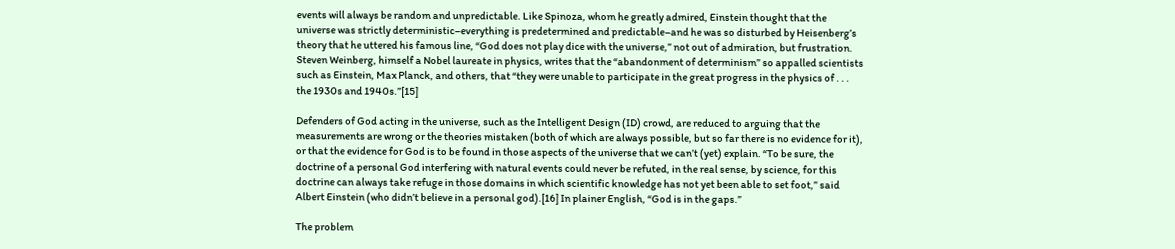events will always be random and unpredictable. Like Spinoza, whom he greatly admired, Einstein thought that the universe was strictly deterministic–everything is predetermined and predictable–and he was so disturbed by Heisenberg’s theory that he uttered his famous line, “God does not play dice with the universe,” not out of admiration, but frustration. Steven Weinberg, himself a Nobel laureate in physics, writes that the “abandonment of determinism” so appalled scientists such as Einstein, Max Planck, and others, that “they were unable to participate in the great progress in the physics of . . . the 1930s and 1940s.”[15]

Defenders of God acting in the universe, such as the Intelligent Design (ID) crowd, are reduced to arguing that the measurements are wrong or the theories mistaken (both of which are always possible, but so far there is no evidence for it), or that the evidence for God is to be found in those aspects of the universe that we can’t (yet) explain. “To be sure, the doctrine of a personal God interfering with natural events could never be refuted, in the real sense, by science, for this doctrine can always take refuge in those domains in which scientific knowledge has not yet been able to set foot,” said Albert Einstein (who didn’t believe in a personal god).[16] In plainer English, “God is in the gaps.”

The problem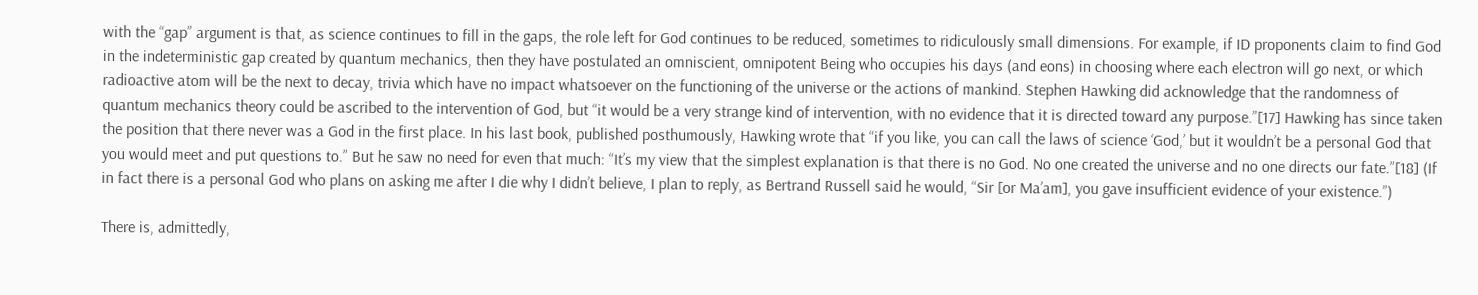with the “gap” argument is that, as science continues to fill in the gaps, the role left for God continues to be reduced, sometimes to ridiculously small dimensions. For example, if ID proponents claim to find God in the indeterministic gap created by quantum mechanics, then they have postulated an omniscient, omnipotent Being who occupies his days (and eons) in choosing where each electron will go next, or which radioactive atom will be the next to decay, trivia which have no impact whatsoever on the functioning of the universe or the actions of mankind. Stephen Hawking did acknowledge that the randomness of quantum mechanics theory could be ascribed to the intervention of God, but “it would be a very strange kind of intervention, with no evidence that it is directed toward any purpose.”[17] Hawking has since taken the position that there never was a God in the first place. In his last book, published posthumously, Hawking wrote that “if you like, you can call the laws of science ‘God,’ but it wouldn’t be a personal God that you would meet and put questions to.” But he saw no need for even that much: “It’s my view that the simplest explanation is that there is no God. No one created the universe and no one directs our fate.”[18] (If in fact there is a personal God who plans on asking me after I die why I didn’t believe, I plan to reply, as Bertrand Russell said he would, “Sir [or Ma’am], you gave insufficient evidence of your existence.”)

There is, admittedly,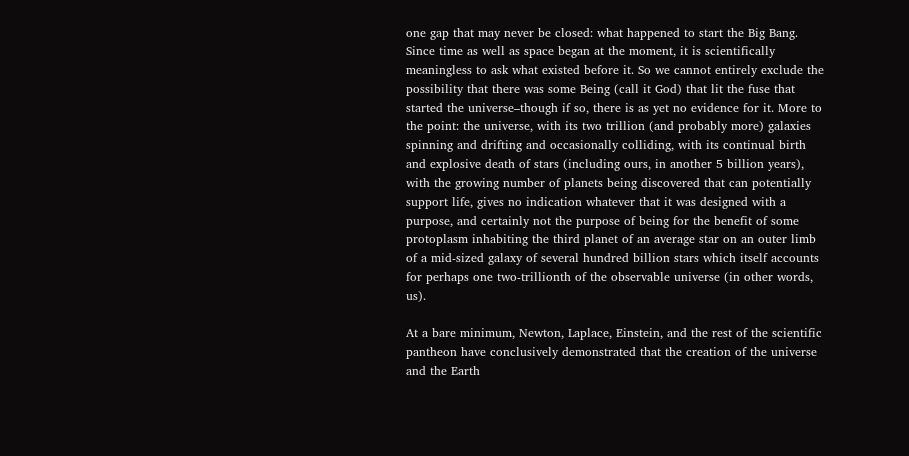one gap that may never be closed: what happened to start the Big Bang. Since time as well as space began at the moment, it is scientifically meaningless to ask what existed before it. So we cannot entirely exclude the possibility that there was some Being (call it God) that lit the fuse that started the universe–though if so, there is as yet no evidence for it. More to the point: the universe, with its two trillion (and probably more) galaxies spinning and drifting and occasionally colliding, with its continual birth and explosive death of stars (including ours, in another 5 billion years), with the growing number of planets being discovered that can potentially support life, gives no indication whatever that it was designed with a purpose, and certainly not the purpose of being for the benefit of some protoplasm inhabiting the third planet of an average star on an outer limb of a mid-sized galaxy of several hundred billion stars which itself accounts for perhaps one two-trillionth of the observable universe (in other words, us).

At a bare minimum, Newton, Laplace, Einstein, and the rest of the scientific pantheon have conclusively demonstrated that the creation of the universe and the Earth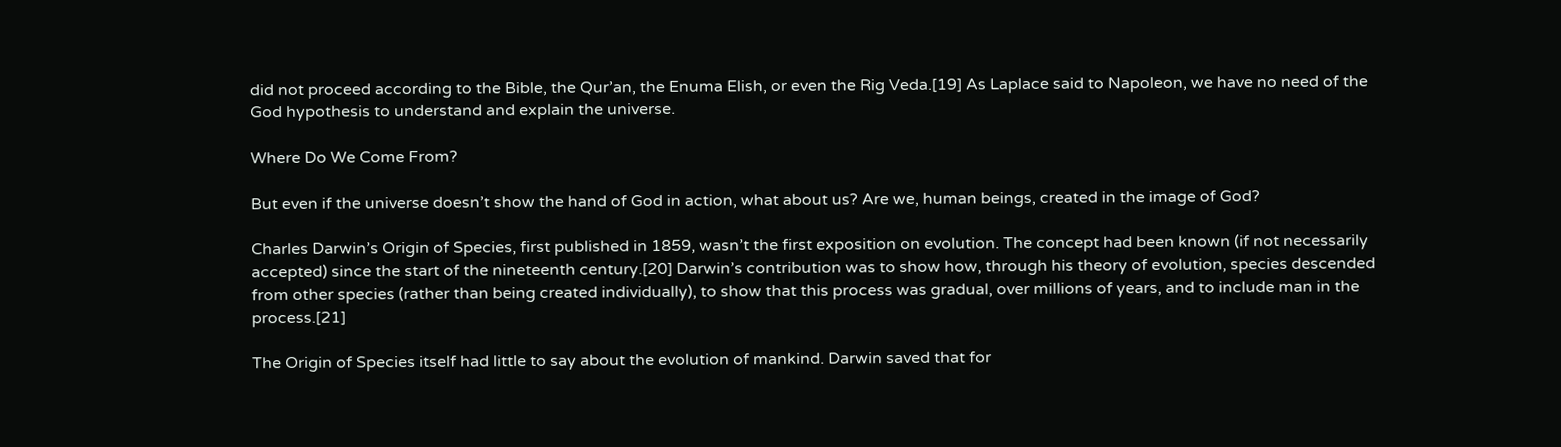did not proceed according to the Bible, the Qur’an, the Enuma Elish, or even the Rig Veda.[19] As Laplace said to Napoleon, we have no need of the God hypothesis to understand and explain the universe.

Where Do We Come From?

But even if the universe doesn’t show the hand of God in action, what about us? Are we, human beings, created in the image of God?

Charles Darwin’s Origin of Species, first published in 1859, wasn’t the first exposition on evolution. The concept had been known (if not necessarily accepted) since the start of the nineteenth century.[20] Darwin’s contribution was to show how, through his theory of evolution, species descended from other species (rather than being created individually), to show that this process was gradual, over millions of years, and to include man in the process.[21]

The Origin of Species itself had little to say about the evolution of mankind. Darwin saved that for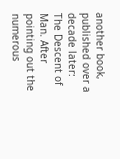another book, published over a decade later: The Descent of Man. After pointing out the numerous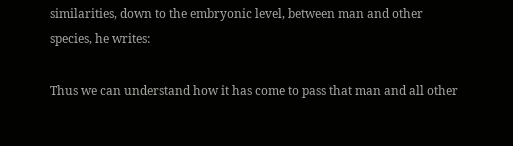similarities, down to the embryonic level, between man and other species, he writes:

Thus we can understand how it has come to pass that man and all other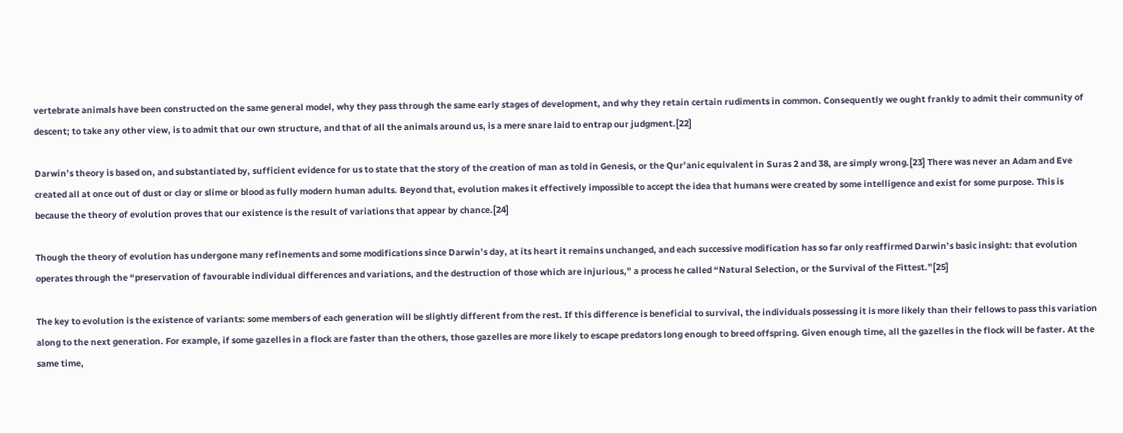vertebrate animals have been constructed on the same general model, why they pass through the same early stages of development, and why they retain certain rudiments in common. Consequently we ought frankly to admit their community of descent; to take any other view, is to admit that our own structure, and that of all the animals around us, is a mere snare laid to entrap our judgment.[22]

Darwin’s theory is based on, and substantiated by, sufficient evidence for us to state that the story of the creation of man as told in Genesis, or the Qur’anic equivalent in Suras 2 and 38, are simply wrong.[23] There was never an Adam and Eve created all at once out of dust or clay or slime or blood as fully modern human adults. Beyond that, evolution makes it effectively impossible to accept the idea that humans were created by some intelligence and exist for some purpose. This is because the theory of evolution proves that our existence is the result of variations that appear by chance.[24]

Though the theory of evolution has undergone many refinements and some modifications since Darwin’s day, at its heart it remains unchanged, and each successive modification has so far only reaffirmed Darwin’s basic insight: that evolution operates through the “preservation of favourable individual differences and variations, and the destruction of those which are injurious,” a process he called “Natural Selection, or the Survival of the Fittest.”[25]

The key to evolution is the existence of variants: some members of each generation will be slightly different from the rest. If this difference is beneficial to survival, the individuals possessing it is more likely than their fellows to pass this variation along to the next generation. For example, if some gazelles in a flock are faster than the others, those gazelles are more likely to escape predators long enough to breed offspring. Given enough time, all the gazelles in the flock will be faster. At the same time,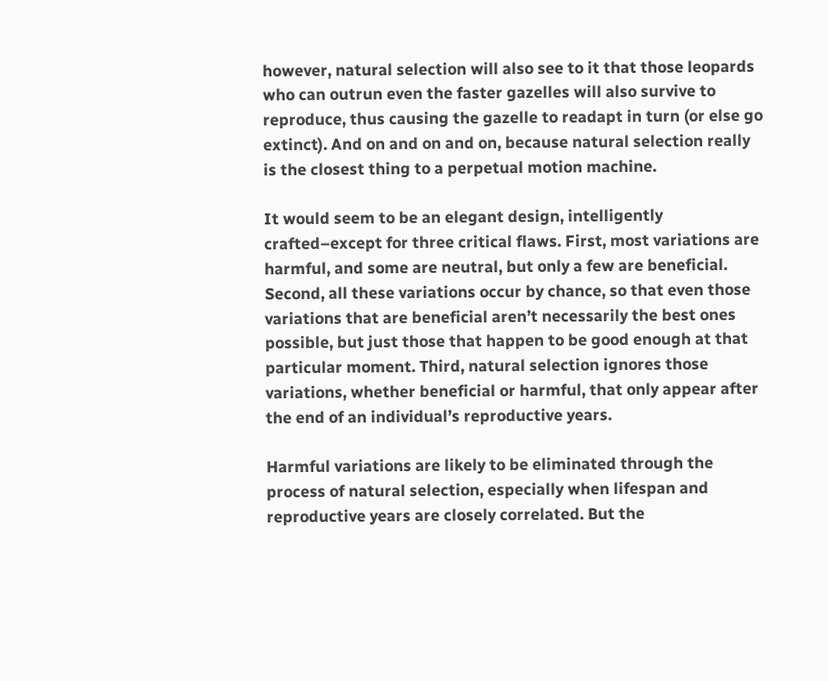however, natural selection will also see to it that those leopards who can outrun even the faster gazelles will also survive to reproduce, thus causing the gazelle to readapt in turn (or else go extinct). And on and on and on, because natural selection really is the closest thing to a perpetual motion machine.

It would seem to be an elegant design, intelligently crafted–except for three critical flaws. First, most variations are harmful, and some are neutral, but only a few are beneficial. Second, all these variations occur by chance, so that even those variations that are beneficial aren’t necessarily the best ones possible, but just those that happen to be good enough at that particular moment. Third, natural selection ignores those variations, whether beneficial or harmful, that only appear after the end of an individual’s reproductive years.

Harmful variations are likely to be eliminated through the process of natural selection, especially when lifespan and reproductive years are closely correlated. But the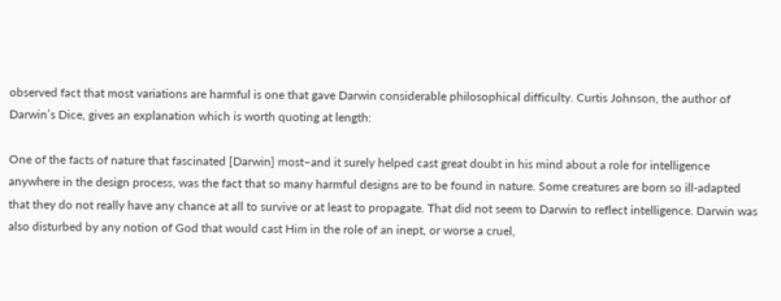observed fact that most variations are harmful is one that gave Darwin considerable philosophical difficulty. Curtis Johnson, the author of Darwin’s Dice, gives an explanation which is worth quoting at length:

One of the facts of nature that fascinated [Darwin] most–and it surely helped cast great doubt in his mind about a role for intelligence anywhere in the design process, was the fact that so many harmful designs are to be found in nature. Some creatures are born so ill-adapted that they do not really have any chance at all to survive or at least to propagate. That did not seem to Darwin to reflect intelligence. Darwin was also disturbed by any notion of God that would cast Him in the role of an inept, or worse a cruel,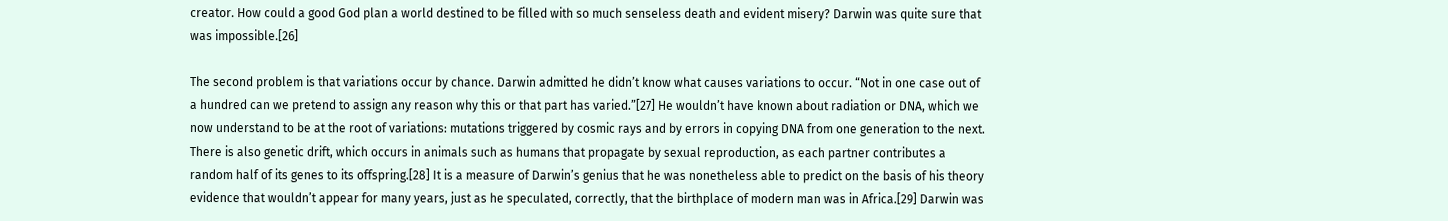creator. How could a good God plan a world destined to be filled with so much senseless death and evident misery? Darwin was quite sure that was impossible.[26]

The second problem is that variations occur by chance. Darwin admitted he didn’t know what causes variations to occur. “Not in one case out of a hundred can we pretend to assign any reason why this or that part has varied.”[27] He wouldn’t have known about radiation or DNA, which we now understand to be at the root of variations: mutations triggered by cosmic rays and by errors in copying DNA from one generation to the next. There is also genetic drift, which occurs in animals such as humans that propagate by sexual reproduction, as each partner contributes a random half of its genes to its offspring.[28] It is a measure of Darwin’s genius that he was nonetheless able to predict on the basis of his theory evidence that wouldn’t appear for many years, just as he speculated, correctly, that the birthplace of modern man was in Africa.[29] Darwin was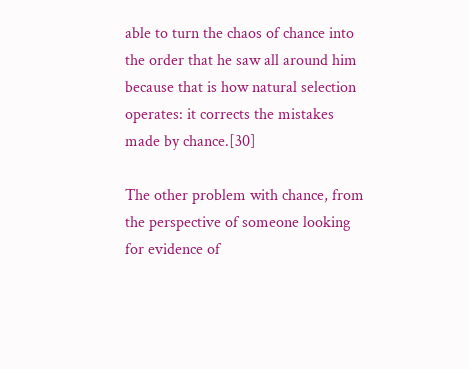able to turn the chaos of chance into the order that he saw all around him because that is how natural selection operates: it corrects the mistakes made by chance.[30]

The other problem with chance, from the perspective of someone looking for evidence of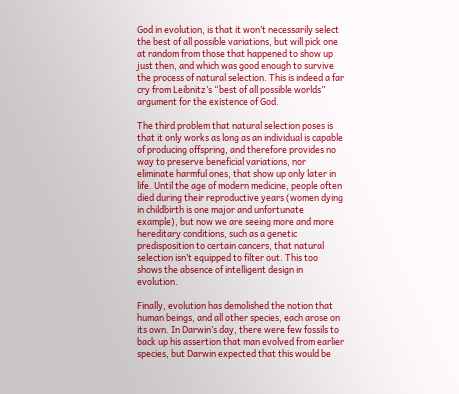God in evolution, is that it won’t necessarily select the best of all possible variations, but will pick one at random from those that happened to show up just then, and which was good enough to survive the process of natural selection. This is indeed a far cry from Leibnitz’s “best of all possible worlds” argument for the existence of God.

The third problem that natural selection poses is that it only works as long as an individual is capable of producing offspring, and therefore provides no way to preserve beneficial variations, nor eliminate harmful ones, that show up only later in life. Until the age of modern medicine, people often died during their reproductive years (women dying in childbirth is one major and unfortunate example), but now we are seeing more and more hereditary conditions, such as a genetic predisposition to certain cancers, that natural selection isn’t equipped to filter out. This too shows the absence of intelligent design in evolution.

Finally, evolution has demolished the notion that human beings, and all other species, each arose on its own. In Darwin’s day, there were few fossils to back up his assertion that man evolved from earlier species, but Darwin expected that this would be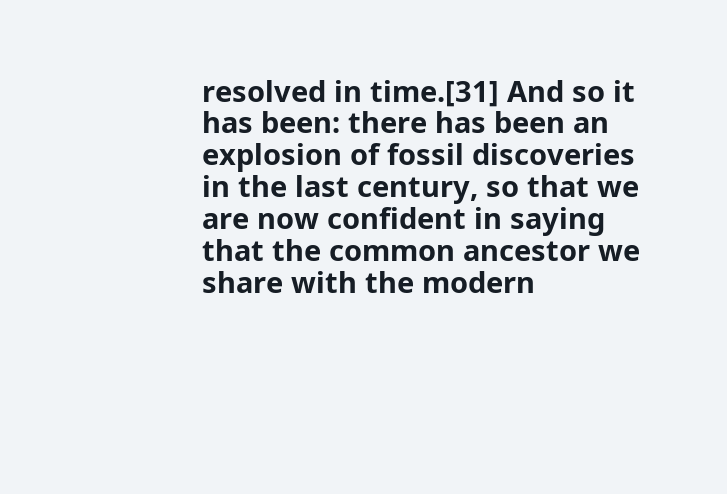resolved in time.[31] And so it has been: there has been an explosion of fossil discoveries in the last century, so that we are now confident in saying that the common ancestor we share with the modern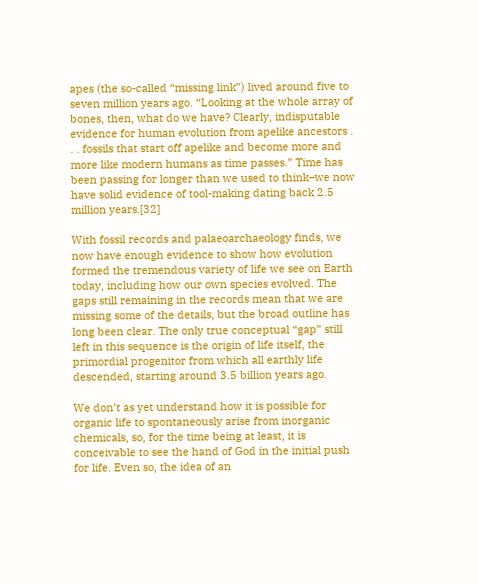apes (the so-called “missing link”) lived around five to seven million years ago. “Looking at the whole array of bones, then, what do we have? Clearly, indisputable evidence for human evolution from apelike ancestors . . . fossils that start off apelike and become more and more like modern humans as time passes.” Time has been passing for longer than we used to think–we now have solid evidence of tool-making dating back 2.5 million years.[32]

With fossil records and palaeoarchaeology finds, we now have enough evidence to show how evolution formed the tremendous variety of life we see on Earth today, including how our own species evolved. The gaps still remaining in the records mean that we are missing some of the details, but the broad outline has long been clear. The only true conceptual “gap” still left in this sequence is the origin of life itself, the primordial progenitor from which all earthly life descended, starting around 3.5 billion years ago.

We don’t as yet understand how it is possible for organic life to spontaneously arise from inorganic chemicals, so, for the time being at least, it is conceivable to see the hand of God in the initial push for life. Even so, the idea of an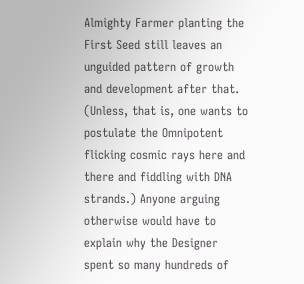Almighty Farmer planting the First Seed still leaves an unguided pattern of growth and development after that. (Unless, that is, one wants to postulate the Omnipotent flicking cosmic rays here and there and fiddling with DNA strands.) Anyone arguing otherwise would have to explain why the Designer spent so many hundreds of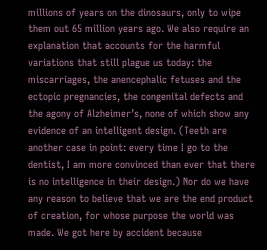millions of years on the dinosaurs, only to wipe them out 65 million years ago. We also require an explanation that accounts for the harmful variations that still plague us today: the miscarriages, the anencephalic fetuses and the ectopic pregnancies, the congenital defects and the agony of Alzheimer’s, none of which show any evidence of an intelligent design. (Teeth are another case in point: every time I go to the dentist, I am more convinced than ever that there is no intelligence in their design.) Nor do we have any reason to believe that we are the end product of creation, for whose purpose the world was made. We got here by accident because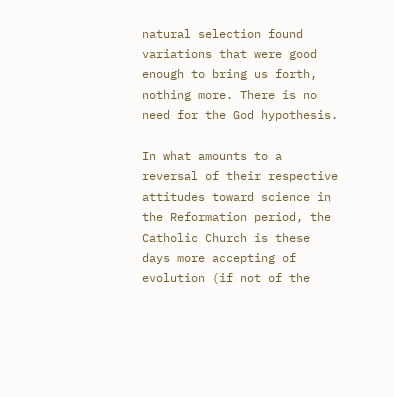natural selection found variations that were good enough to bring us forth, nothing more. There is no need for the God hypothesis.

In what amounts to a reversal of their respective attitudes toward science in the Reformation period, the Catholic Church is these days more accepting of evolution (if not of the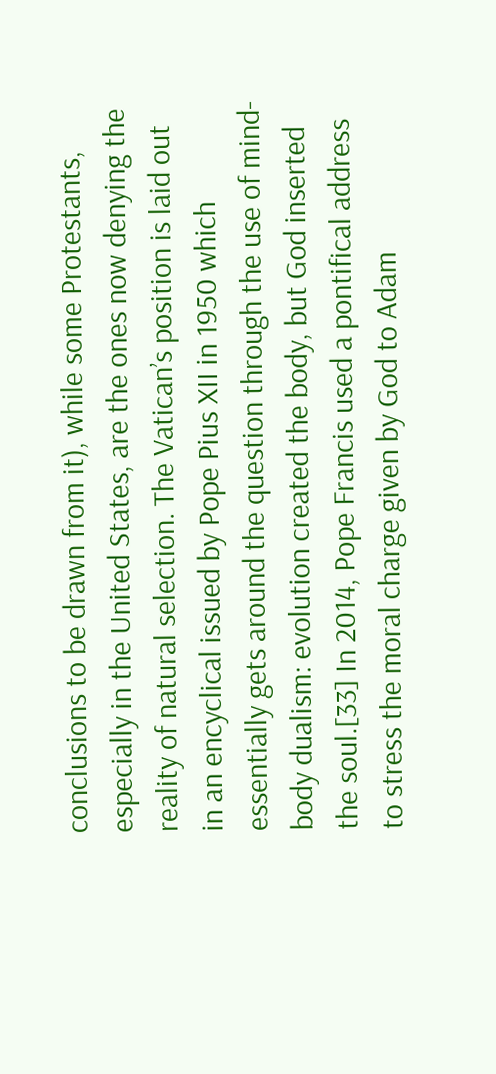conclusions to be drawn from it), while some Protestants, especially in the United States, are the ones now denying the reality of natural selection. The Vatican’s position is laid out in an encyclical issued by Pope Pius XII in 1950 which essentially gets around the question through the use of mind-body dualism: evolution created the body, but God inserted the soul.[33] In 2014, Pope Francis used a pontifical address to stress the moral charge given by God to Adam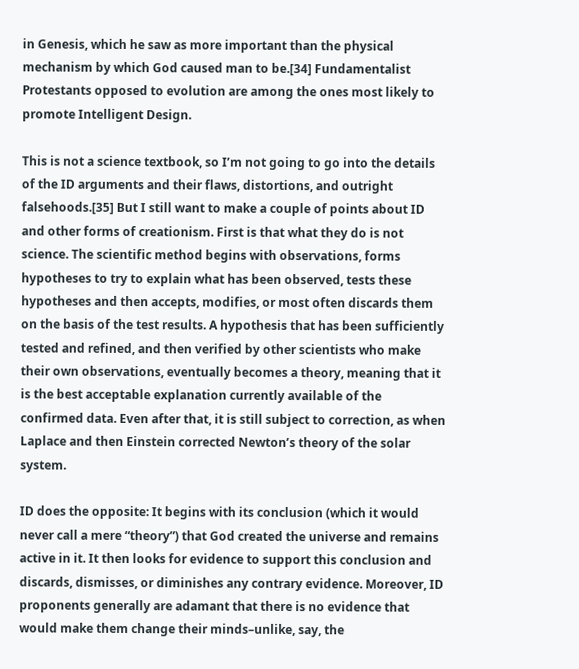in Genesis, which he saw as more important than the physical mechanism by which God caused man to be.[34] Fundamentalist Protestants opposed to evolution are among the ones most likely to promote Intelligent Design.

This is not a science textbook, so I’m not going to go into the details of the ID arguments and their flaws, distortions, and outright falsehoods.[35] But I still want to make a couple of points about ID and other forms of creationism. First is that what they do is not science. The scientific method begins with observations, forms hypotheses to try to explain what has been observed, tests these hypotheses and then accepts, modifies, or most often discards them on the basis of the test results. A hypothesis that has been sufficiently tested and refined, and then verified by other scientists who make their own observations, eventually becomes a theory, meaning that it is the best acceptable explanation currently available of the confirmed data. Even after that, it is still subject to correction, as when Laplace and then Einstein corrected Newton’s theory of the solar system.

ID does the opposite: It begins with its conclusion (which it would never call a mere “theory”) that God created the universe and remains active in it. It then looks for evidence to support this conclusion and discards, dismisses, or diminishes any contrary evidence. Moreover, ID proponents generally are adamant that there is no evidence that would make them change their minds–unlike, say, the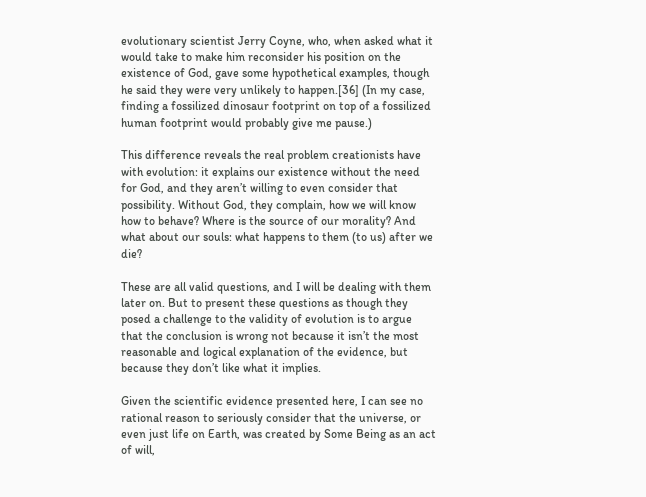evolutionary scientist Jerry Coyne, who, when asked what it would take to make him reconsider his position on the existence of God, gave some hypothetical examples, though he said they were very unlikely to happen.[36] (In my case, finding a fossilized dinosaur footprint on top of a fossilized human footprint would probably give me pause.)

This difference reveals the real problem creationists have with evolution: it explains our existence without the need for God, and they aren’t willing to even consider that possibility. Without God, they complain, how we will know how to behave? Where is the source of our morality? And what about our souls: what happens to them (to us) after we die?

These are all valid questions, and I will be dealing with them later on. But to present these questions as though they posed a challenge to the validity of evolution is to argue that the conclusion is wrong not because it isn’t the most reasonable and logical explanation of the evidence, but because they don’t like what it implies.

Given the scientific evidence presented here, I can see no rational reason to seriously consider that the universe, or even just life on Earth, was created by Some Being as an act of will,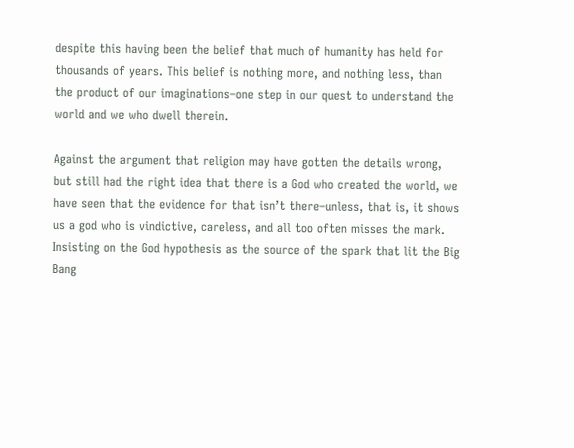despite this having been the belief that much of humanity has held for thousands of years. This belief is nothing more, and nothing less, than the product of our imaginations–one step in our quest to understand the world and we who dwell therein.

Against the argument that religion may have gotten the details wrong, but still had the right idea that there is a God who created the world, we have seen that the evidence for that isn’t there–unless, that is, it shows us a god who is vindictive, careless, and all too often misses the mark. Insisting on the God hypothesis as the source of the spark that lit the Big Bang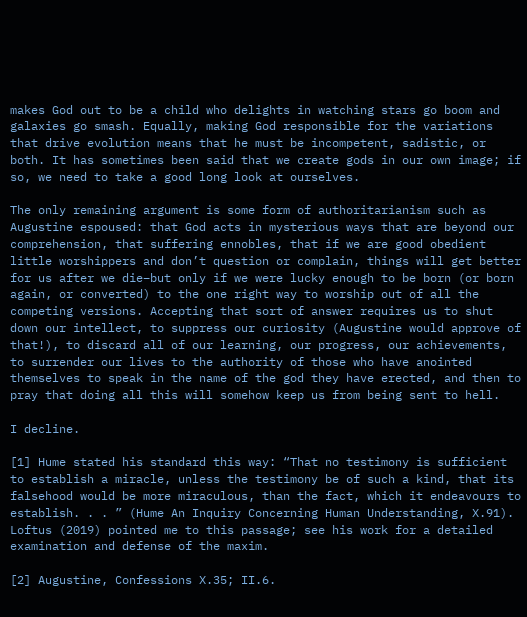makes God out to be a child who delights in watching stars go boom and galaxies go smash. Equally, making God responsible for the variations that drive evolution means that he must be incompetent, sadistic, or both. It has sometimes been said that we create gods in our own image; if so, we need to take a good long look at ourselves.

The only remaining argument is some form of authoritarianism such as Augustine espoused: that God acts in mysterious ways that are beyond our comprehension, that suffering ennobles, that if we are good obedient little worshippers and don’t question or complain, things will get better for us after we die–but only if we were lucky enough to be born (or born again, or converted) to the one right way to worship out of all the competing versions. Accepting that sort of answer requires us to shut down our intellect, to suppress our curiosity (Augustine would approve of that!), to discard all of our learning, our progress, our achievements, to surrender our lives to the authority of those who have anointed themselves to speak in the name of the god they have erected, and then to pray that doing all this will somehow keep us from being sent to hell.

I decline.

[1] Hume stated his standard this way: “That no testimony is sufficient to establish a miracle, unless the testimony be of such a kind, that its falsehood would be more miraculous, than the fact, which it endeavours to establish. . . ” (Hume An Inquiry Concerning Human Understanding, X.91). Loftus (2019) pointed me to this passage; see his work for a detailed examination and defense of the maxim.

[2] Augustine, Confessions X.35; II.6.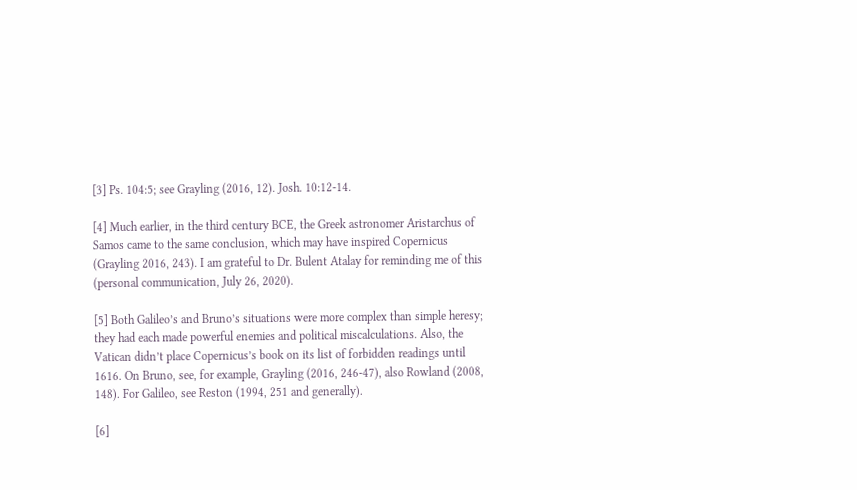[3] Ps. 104:5; see Grayling (2016, 12). Josh. 10:12-14.

[4] Much earlier, in the third century BCE, the Greek astronomer Aristarchus of Samos came to the same conclusion, which may have inspired Copernicus (Grayling 2016, 243). I am grateful to Dr. Bulent Atalay for reminding me of this (personal communication, July 26, 2020).

[5] Both Galileo’s and Bruno’s situations were more complex than simple heresy; they had each made powerful enemies and political miscalculations. Also, the Vatican didn’t place Copernicus’s book on its list of forbidden readings until 1616. On Bruno, see, for example, Grayling (2016, 246-47), also Rowland (2008, 148). For Galileo, see Reston (1994, 251 and generally).

[6]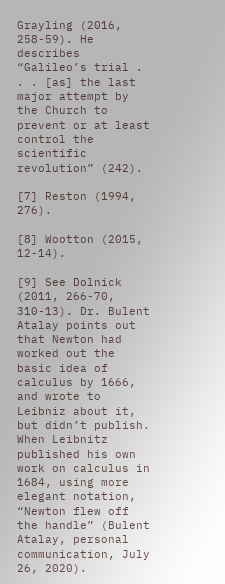Grayling (2016, 258-59). He describes “Galileo’s trial . . . [as] the last major attempt by the Church to prevent or at least control the scientific revolution” (242).

[7] Reston (1994, 276).

[8] Wootton (2015, 12-14).

[9] See Dolnick (2011, 266-70, 310-13). Dr. Bulent Atalay points out that Newton had worked out the basic idea of calculus by 1666, and wrote to Leibniz about it, but didn’t publish. When Leibnitz published his own work on calculus in 1684, using more elegant notation, “Newton flew off the handle” (Bulent Atalay, personal communication, July 26, 2020).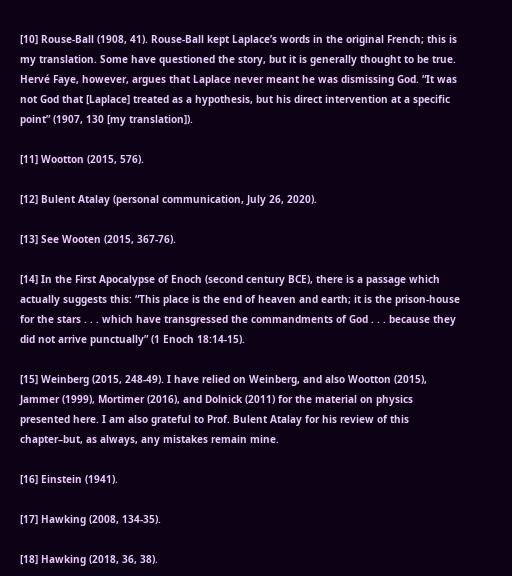[10] Rouse-Ball (1908, 41). Rouse-Ball kept Laplace’s words in the original French; this is my translation. Some have questioned the story, but it is generally thought to be true. Hervé Faye, however, argues that Laplace never meant he was dismissing God. “It was not God that [Laplace] treated as a hypothesis, but his direct intervention at a specific point” (1907, 130 [my translation]).

[11] Wootton (2015, 576).

[12] Bulent Atalay (personal communication, July 26, 2020).

[13] See Wooten (2015, 367-76).

[14] In the First Apocalypse of Enoch (second century BCE), there is a passage which actually suggests this: “This place is the end of heaven and earth; it is the prison-house for the stars . . . which have transgressed the commandments of God . . . because they did not arrive punctually” (1 Enoch 18:14-15).

[15] Weinberg (2015, 248-49). I have relied on Weinberg, and also Wootton (2015), Jammer (1999), Mortimer (2016), and Dolnick (2011) for the material on physics presented here. I am also grateful to Prof. Bulent Atalay for his review of this chapter–but, as always, any mistakes remain mine.

[16] Einstein (1941).

[17] Hawking (2008, 134-35).

[18] Hawking (2018, 36, 38).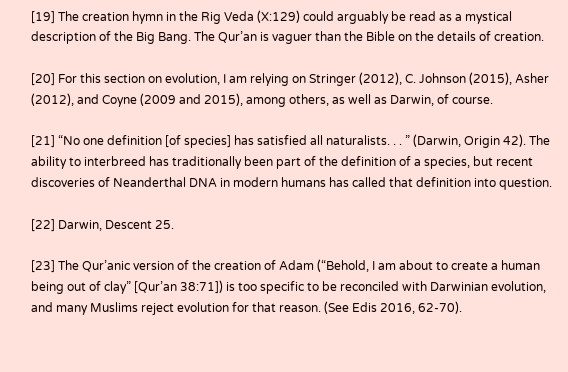[19] The creation hymn in the Rig Veda (X:129) could arguably be read as a mystical description of the Big Bang. The Qur’an is vaguer than the Bible on the details of creation.

[20] For this section on evolution, I am relying on Stringer (2012), C. Johnson (2015), Asher (2012), and Coyne (2009 and 2015), among others, as well as Darwin, of course.

[21] “No one definition [of species] has satisfied all naturalists. . . ” (Darwin, Origin 42). The ability to interbreed has traditionally been part of the definition of a species, but recent discoveries of Neanderthal DNA in modern humans has called that definition into question.

[22] Darwin, Descent 25.

[23] The Qur’anic version of the creation of Adam (“Behold, I am about to create a human being out of clay” [Qur’an 38:71]) is too specific to be reconciled with Darwinian evolution, and many Muslims reject evolution for that reason. (See Edis 2016, 62-70).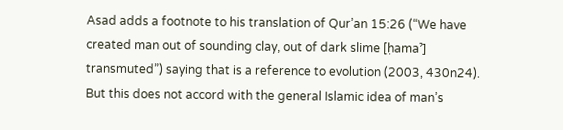Asad adds a footnote to his translation of Qur’an 15:26 (“We have created man out of sounding clay, out of dark slime [̣hamaˀ] transmuted”) saying that is a reference to evolution (2003, 430n24). But this does not accord with the general Islamic idea of man’s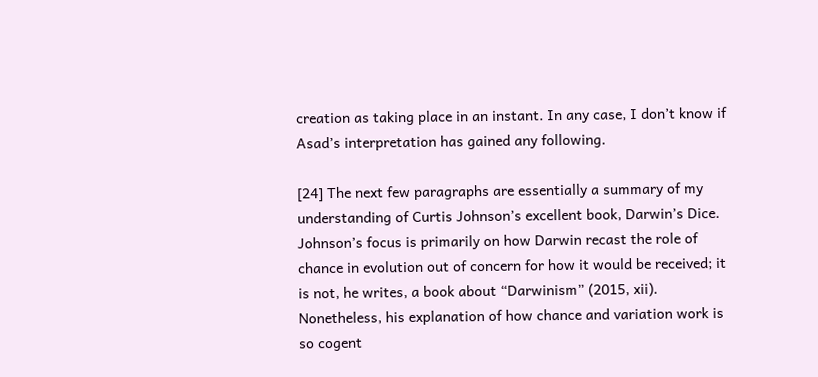creation as taking place in an instant. In any case, I don’t know if Asad’s interpretation has gained any following.

[24] The next few paragraphs are essentially a summary of my understanding of Curtis Johnson’s excellent book, Darwin’s Dice. Johnson’s focus is primarily on how Darwin recast the role of chance in evolution out of concern for how it would be received; it is not, he writes, a book about “Darwinism” (2015, xii). Nonetheless, his explanation of how chance and variation work is so cogent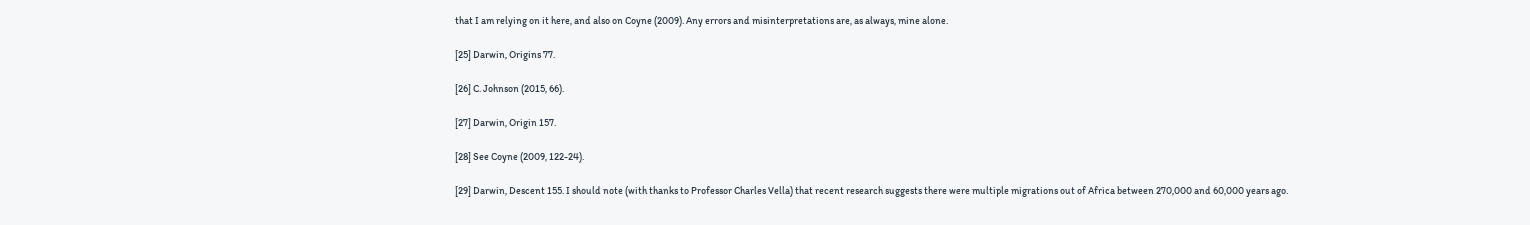that I am relying on it here, and also on Coyne (2009). Any errors and misinterpretations are, as always, mine alone.

[25] Darwin, Origins 77.

[26] C. Johnson (2015, 66).

[27] Darwin, Origin 157.

[28] See Coyne (2009, 122-24).

[29] Darwin, Descent 155. I should note (with thanks to Professor Charles Vella) that recent research suggests there were multiple migrations out of Africa between 270,000 and 60,000 years ago.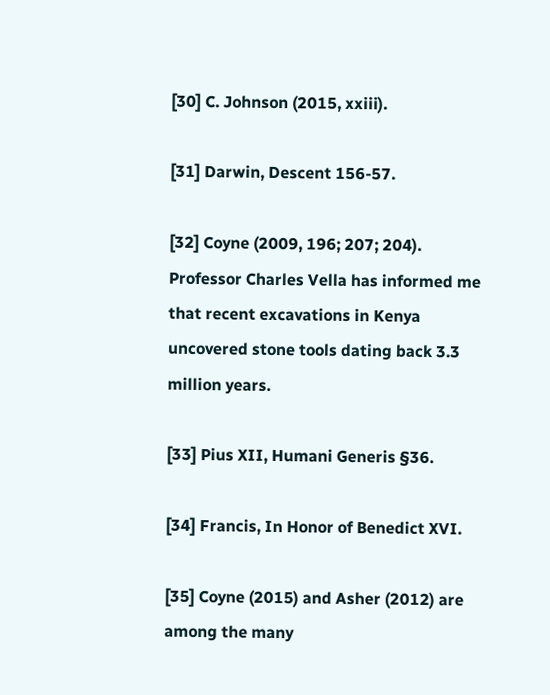[30] C. Johnson (2015, xxiii).

[31] Darwin, Descent 156-57.

[32] Coyne (2009, 196; 207; 204). Professor Charles Vella has informed me that recent excavations in Kenya uncovered stone tools dating back 3.3 million years.

[33] Pius XII, Humani Generis §36.

[34] Francis, In Honor of Benedict XVI.

[35] Coyne (2015) and Asher (2012) are among the many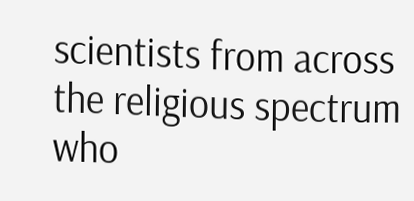scientists from across the religious spectrum who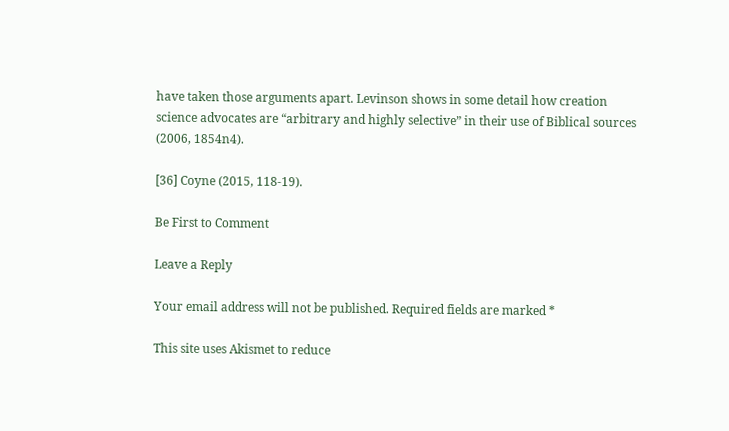have taken those arguments apart. Levinson shows in some detail how creation science advocates are “arbitrary and highly selective” in their use of Biblical sources (2006, 1854n4).

[36] Coyne (2015, 118-19).

Be First to Comment

Leave a Reply

Your email address will not be published. Required fields are marked *

This site uses Akismet to reduce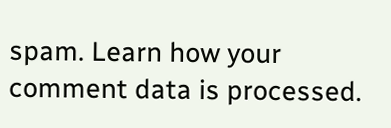spam. Learn how your comment data is processed.